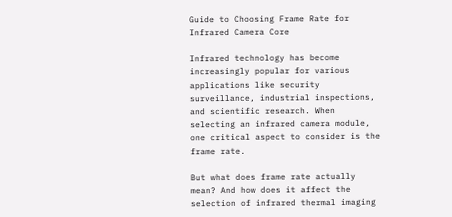Guide to Choosing Frame Rate for Infrared Camera Core

Infrared technology has become increasingly popular for various applications like security surveillance, industrial inspections, and scientific research. When selecting an infrared camera module, one critical aspect to consider is the frame rate.

But what does frame rate actually mean? And how does it affect the selection of infrared thermal imaging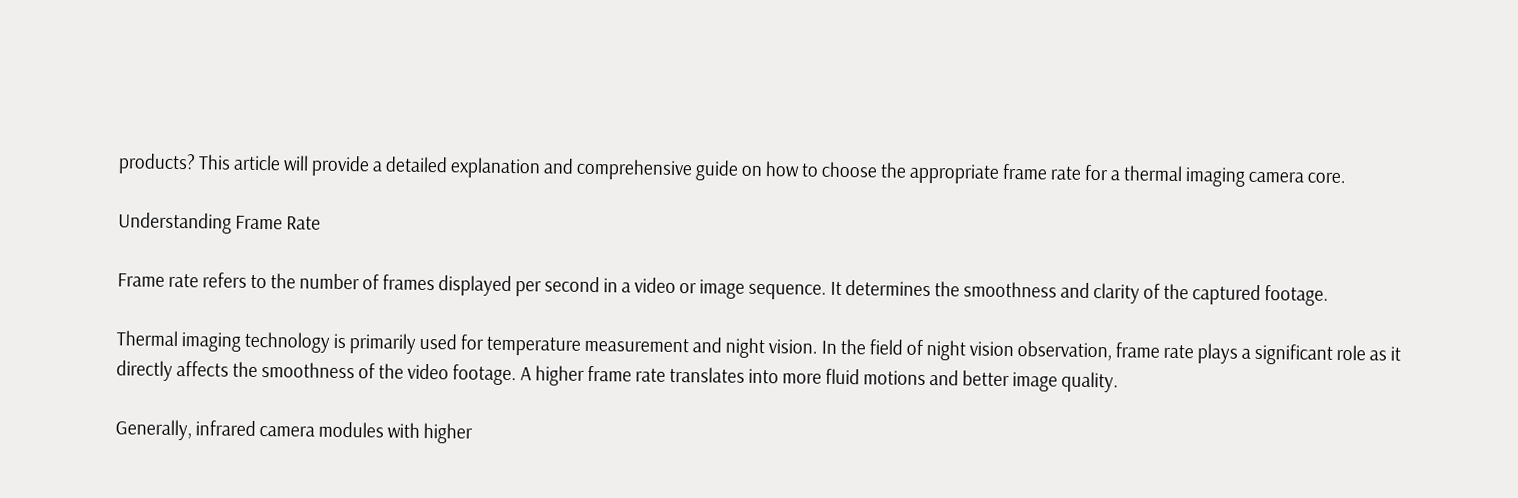products? This article will provide a detailed explanation and comprehensive guide on how to choose the appropriate frame rate for a thermal imaging camera core.

Understanding Frame Rate

Frame rate refers to the number of frames displayed per second in a video or image sequence. It determines the smoothness and clarity of the captured footage.

Thermal imaging technology is primarily used for temperature measurement and night vision. In the field of night vision observation, frame rate plays a significant role as it directly affects the smoothness of the video footage. A higher frame rate translates into more fluid motions and better image quality.

Generally, infrared camera modules with higher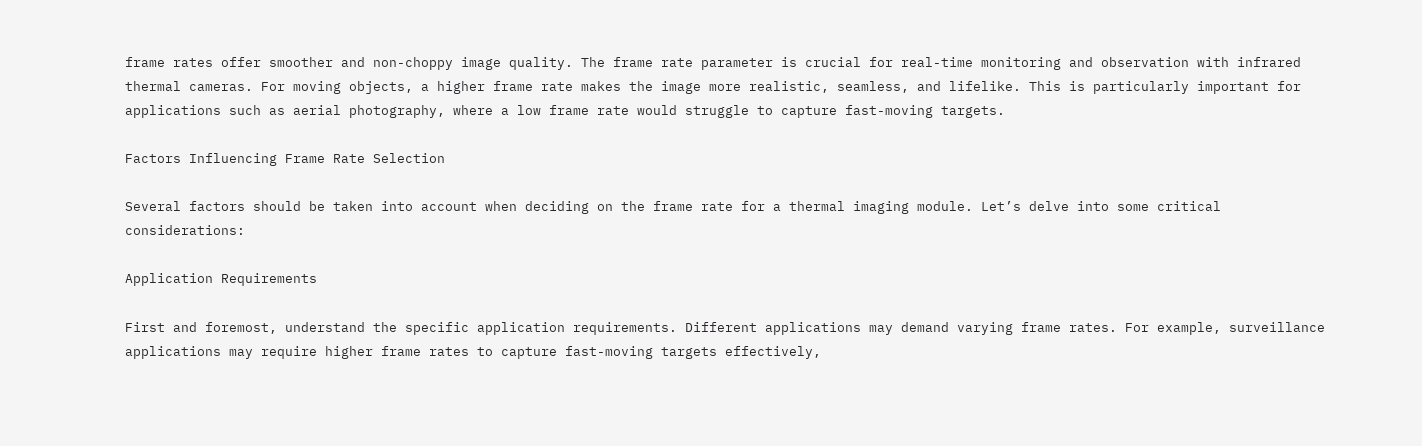frame rates offer smoother and non-choppy image quality. The frame rate parameter is crucial for real-time monitoring and observation with infrared thermal cameras. For moving objects, a higher frame rate makes the image more realistic, seamless, and lifelike. This is particularly important for applications such as aerial photography, where a low frame rate would struggle to capture fast-moving targets.

Factors Influencing Frame Rate Selection

Several factors should be taken into account when deciding on the frame rate for a thermal imaging module. Let’s delve into some critical considerations:

Application Requirements

First and foremost, understand the specific application requirements. Different applications may demand varying frame rates. For example, surveillance applications may require higher frame rates to capture fast-moving targets effectively,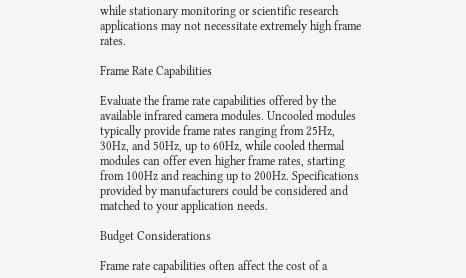while stationary monitoring or scientific research applications may not necessitate extremely high frame rates.

Frame Rate Capabilities

Evaluate the frame rate capabilities offered by the available infrared camera modules. Uncooled modules typically provide frame rates ranging from 25Hz, 30Hz, and 50Hz, up to 60Hz, while cooled thermal modules can offer even higher frame rates, starting from 100Hz and reaching up to 200Hz. Specifications provided by manufacturers could be considered and matched to your application needs.

Budget Considerations

Frame rate capabilities often affect the cost of a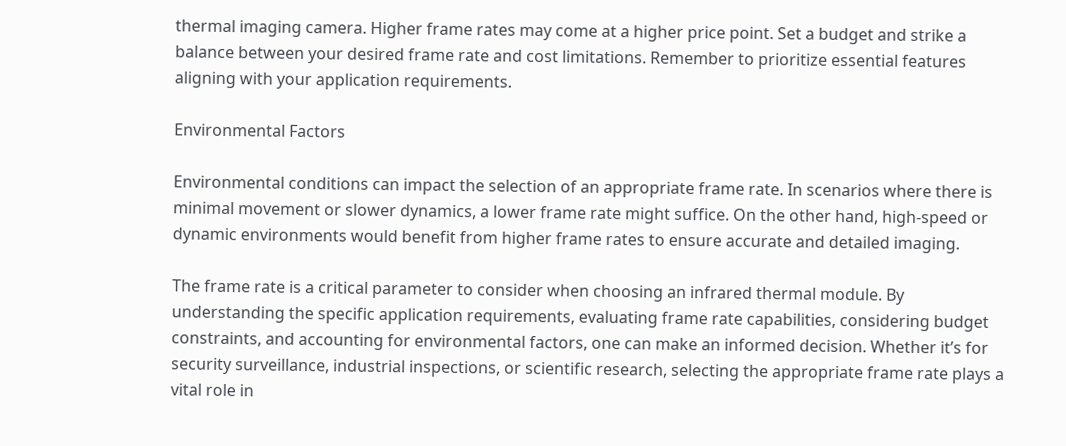thermal imaging camera. Higher frame rates may come at a higher price point. Set a budget and strike a balance between your desired frame rate and cost limitations. Remember to prioritize essential features aligning with your application requirements.

Environmental Factors

Environmental conditions can impact the selection of an appropriate frame rate. In scenarios where there is minimal movement or slower dynamics, a lower frame rate might suffice. On the other hand, high-speed or dynamic environments would benefit from higher frame rates to ensure accurate and detailed imaging.

The frame rate is a critical parameter to consider when choosing an infrared thermal module. By understanding the specific application requirements, evaluating frame rate capabilities, considering budget constraints, and accounting for environmental factors, one can make an informed decision. Whether it’s for security surveillance, industrial inspections, or scientific research, selecting the appropriate frame rate plays a vital role in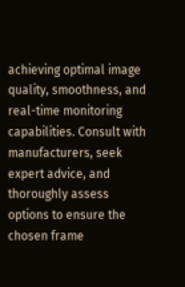achieving optimal image quality, smoothness, and real-time monitoring capabilities. Consult with manufacturers, seek expert advice, and thoroughly assess options to ensure the chosen frame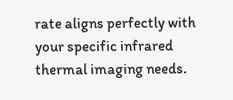rate aligns perfectly with your specific infrared thermal imaging needs.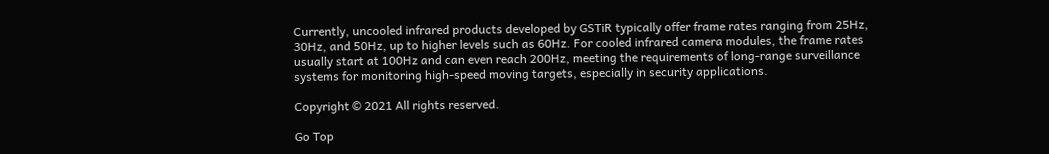Currently, uncooled infrared products developed by GSTiR typically offer frame rates ranging from 25Hz, 30Hz, and 50Hz, up to higher levels such as 60Hz. For cooled infrared camera modules, the frame rates usually start at 100Hz and can even reach 200Hz, meeting the requirements of long-range surveillance systems for monitoring high-speed moving targets, especially in security applications.

Copyright © 2021 All rights reserved.

Go Top